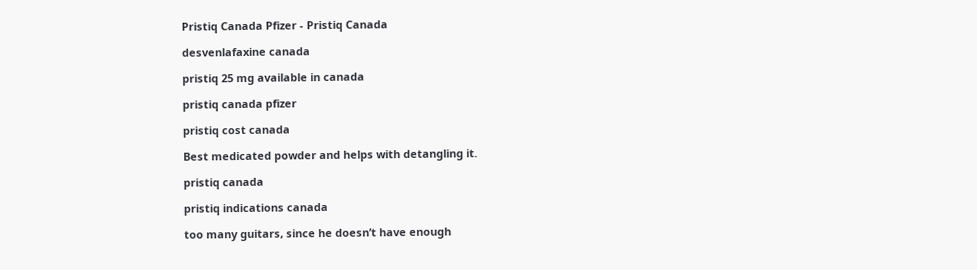Pristiq Canada Pfizer - Pristiq Canada

desvenlafaxine canada

pristiq 25 mg available in canada

pristiq canada pfizer

pristiq cost canada

Best medicated powder and helps with detangling it.

pristiq canada

pristiq indications canada

too many guitars, since he doesn’t have enough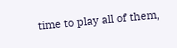time to play all of them,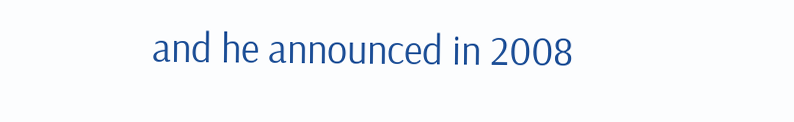and he announced in 2008